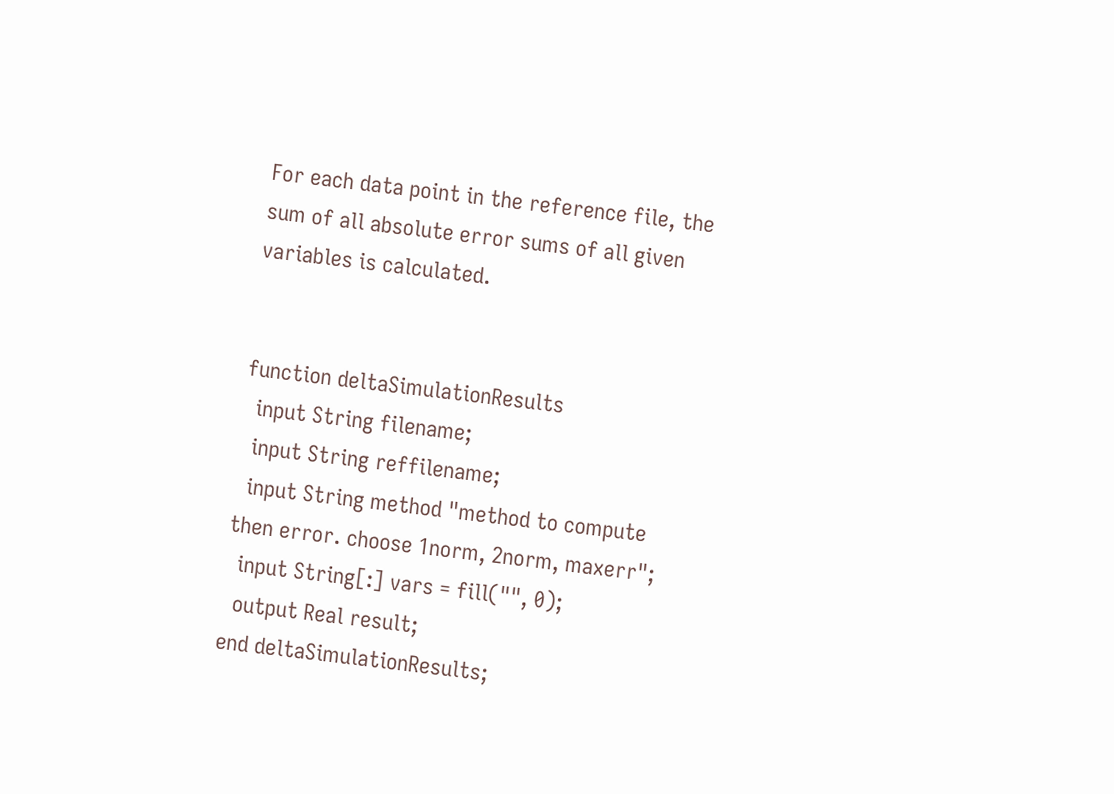For each data point in the reference file, the sum of all absolute error sums of all given variables is calculated.


function deltaSimulationResults
  input String filename;
  input String reffilename;
  input String method "method to compute then error. choose 1norm, 2norm, maxerr";
  input String[:] vars = fill("", 0);
  output Real result;
end deltaSimulationResults;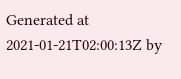Generated at 2021-01-21T02:00:13Z by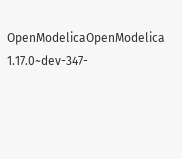OpenModelicaOpenModelica 1.17.0~dev-347-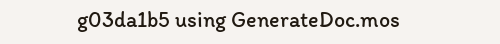g03da1b5 using GenerateDoc.mos